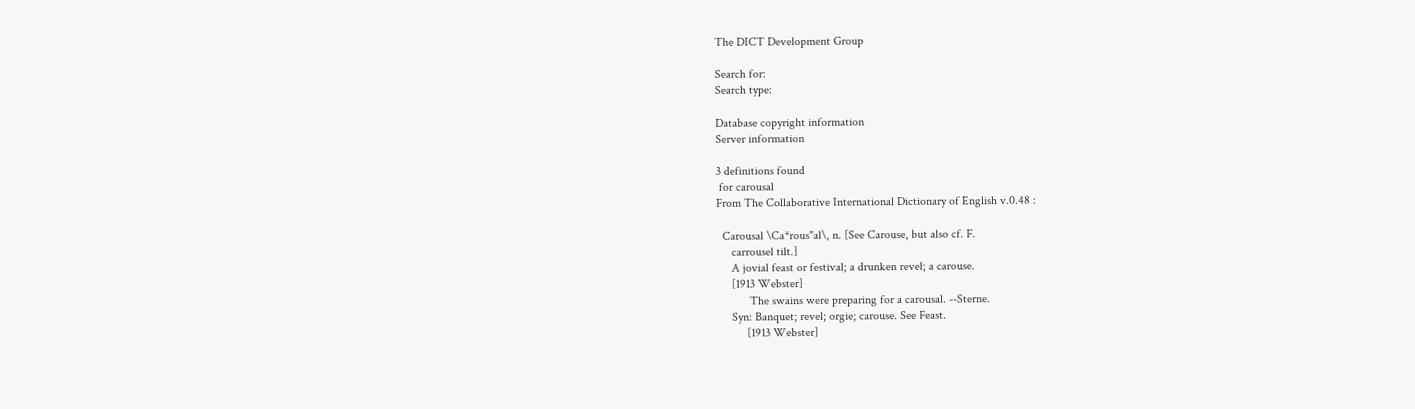The DICT Development Group

Search for:
Search type:

Database copyright information
Server information

3 definitions found
 for carousal
From The Collaborative International Dictionary of English v.0.48 :

  Carousal \Ca*rous"al\, n. [See Carouse, but also cf. F.
     carrousel tilt.]
     A jovial feast or festival; a drunken revel; a carouse.
     [1913 Webster]
           The swains were preparing for a carousal. --Sterne.
     Syn: Banquet; revel; orgie; carouse. See Feast.
          [1913 Webster]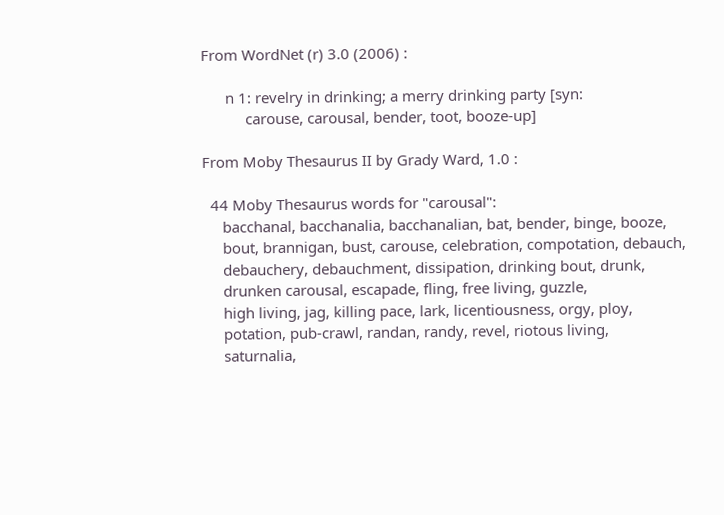From WordNet (r) 3.0 (2006) :

      n 1: revelry in drinking; a merry drinking party [syn:
           carouse, carousal, bender, toot, booze-up]

From Moby Thesaurus II by Grady Ward, 1.0 :

  44 Moby Thesaurus words for "carousal":
     bacchanal, bacchanalia, bacchanalian, bat, bender, binge, booze,
     bout, brannigan, bust, carouse, celebration, compotation, debauch,
     debauchery, debauchment, dissipation, drinking bout, drunk,
     drunken carousal, escapade, fling, free living, guzzle,
     high living, jag, killing pace, lark, licentiousness, orgy, ploy,
     potation, pub-crawl, randan, randy, revel, riotous living,
     saturnalia,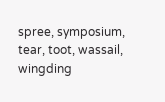spree, symposium, tear, toot, wassail, wingding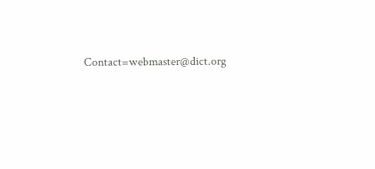Contact=webmaster@dict.org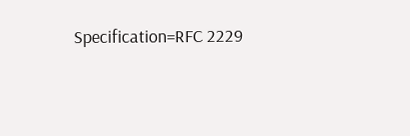Specification=RFC 2229